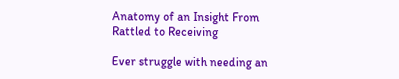Anatomy of an Insight From Rattled to Receiving

Ever struggle with needing an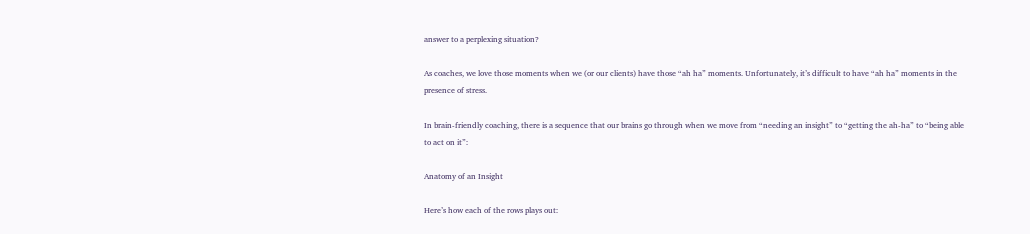answer to a perplexing situation?

As coaches, we love those moments when we (or our clients) have those “ah ha” moments. Unfortunately, it’s difficult to have “ah ha” moments in the presence of stress.

In brain-friendly coaching, there is a sequence that our brains go through when we move from “needing an insight” to “getting the ah-ha” to “being able to act on it”:

Anatomy of an Insight

Here’s how each of the rows plays out: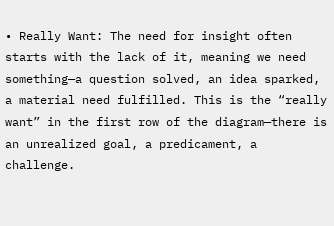• Really Want: The need for insight often starts with the lack of it, meaning we need something—a question solved, an idea sparked, a material need fulfilled. This is the “really want” in the first row of the diagram—there is an unrealized goal, a predicament, a challenge.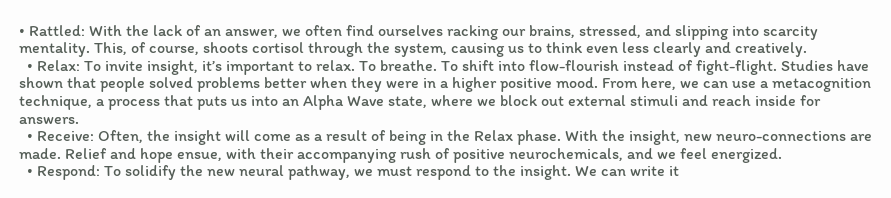• Rattled: With the lack of an answer, we often find ourselves racking our brains, stressed, and slipping into scarcity mentality. This, of course, shoots cortisol through the system, causing us to think even less clearly and creatively.
  • Relax: To invite insight, it’s important to relax. To breathe. To shift into flow-flourish instead of fight-flight. Studies have shown that people solved problems better when they were in a higher positive mood. From here, we can use a metacognition technique, a process that puts us into an Alpha Wave state, where we block out external stimuli and reach inside for answers.
  • Receive: Often, the insight will come as a result of being in the Relax phase. With the insight, new neuro-connections are made. Relief and hope ensue, with their accompanying rush of positive neurochemicals, and we feel energized.
  • Respond: To solidify the new neural pathway, we must respond to the insight. We can write it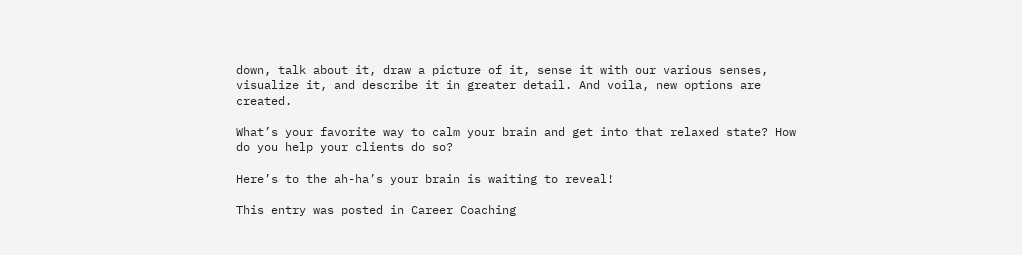down, talk about it, draw a picture of it, sense it with our various senses, visualize it, and describe it in greater detail. And voila, new options are created.

What’s your favorite way to calm your brain and get into that relaxed state? How do you help your clients do so?

Here’s to the ah-ha’s your brain is waiting to reveal!

This entry was posted in Career Coaching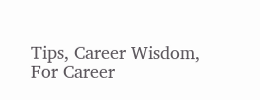Tips, Career Wisdom, For Career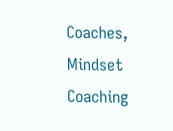Coaches, Mindset Coaching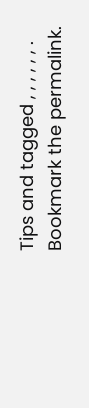Tips and tagged , , , , , , . Bookmark the permalink.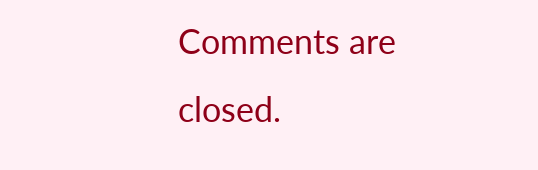Comments are closed.